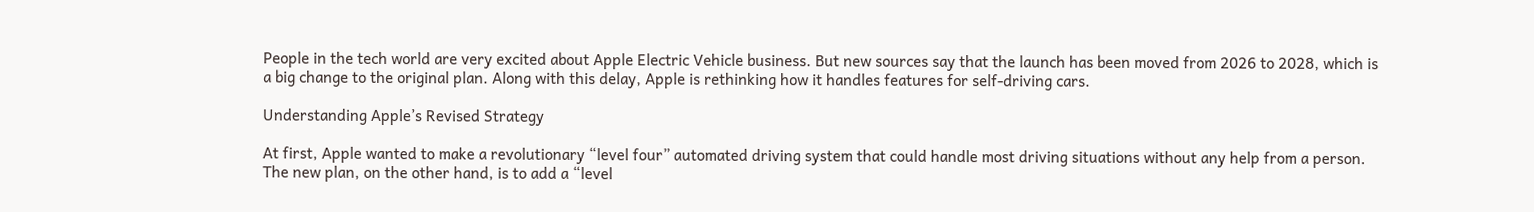People in the tech world are very excited about Apple Electric Vehicle business. But new sources say that the launch has been moved from 2026 to 2028, which is a big change to the original plan. Along with this delay, Apple is rethinking how it handles features for self-driving cars.

Understanding Apple’s Revised Strategy

At first, Apple wanted to make a revolutionary “level four” automated driving system that could handle most driving situations without any help from a person. The new plan, on the other hand, is to add a “level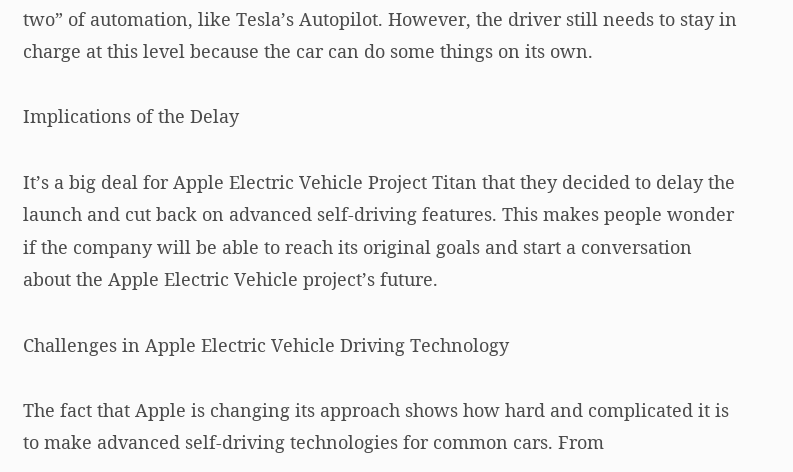two” of automation, like Tesla’s Autopilot. However, the driver still needs to stay in charge at this level because the car can do some things on its own.

Implications of the Delay

It’s a big deal for Apple Electric Vehicle Project Titan that they decided to delay the launch and cut back on advanced self-driving features. This makes people wonder if the company will be able to reach its original goals and start a conversation about the Apple Electric Vehicle project’s future.

Challenges in Apple Electric Vehicle Driving Technology

The fact that Apple is changing its approach shows how hard and complicated it is to make advanced self-driving technologies for common cars. From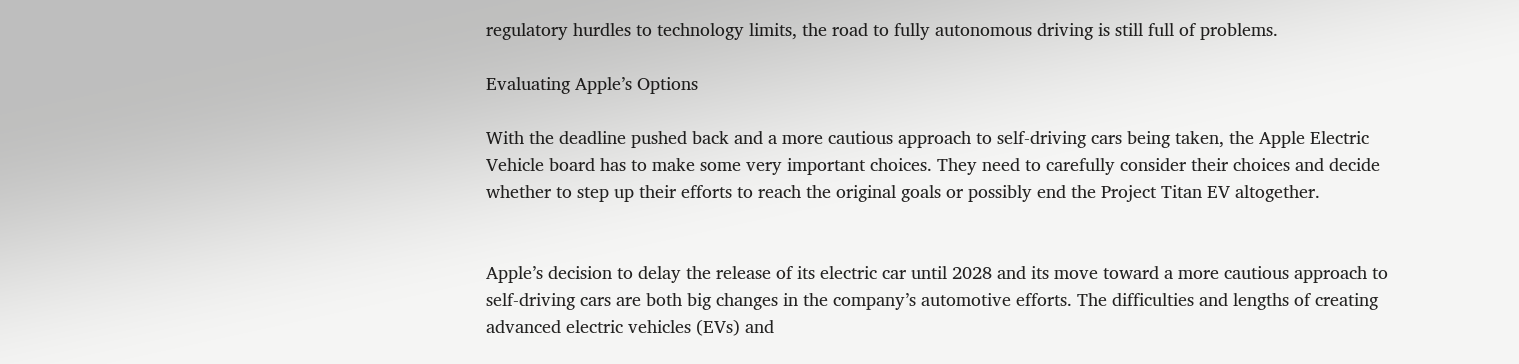regulatory hurdles to technology limits, the road to fully autonomous driving is still full of problems.

Evaluating Apple’s Options

With the deadline pushed back and a more cautious approach to self-driving cars being taken, the Apple Electric Vehicle board has to make some very important choices. They need to carefully consider their choices and decide whether to step up their efforts to reach the original goals or possibly end the Project Titan EV altogether.


Apple’s decision to delay the release of its electric car until 2028 and its move toward a more cautious approach to self-driving cars are both big changes in the company’s automotive efforts. The difficulties and lengths of creating advanced electric vehicles (EVs) and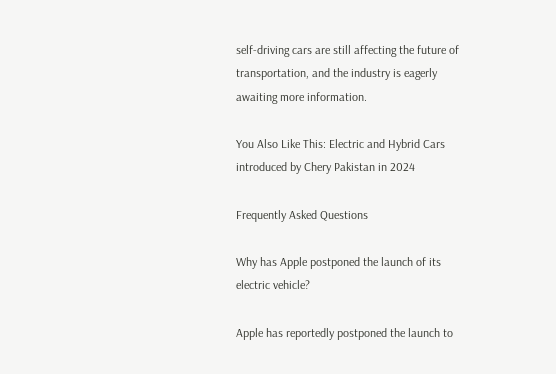self-driving cars are still affecting the future of transportation, and the industry is eagerly awaiting more information.

You Also Like This: Electric and Hybrid Cars introduced by Chery Pakistan in 2024

Frequently Asked Questions

Why has Apple postponed the launch of its electric vehicle?

Apple has reportedly postponed the launch to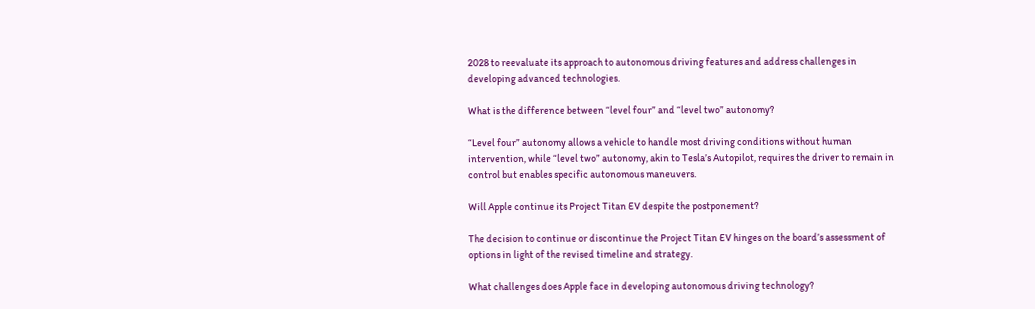2028 to reevaluate its approach to autonomous driving features and address challenges in developing advanced technologies.

What is the difference between “level four” and “level two” autonomy?

“Level four” autonomy allows a vehicle to handle most driving conditions without human intervention, while “level two” autonomy, akin to Tesla’s Autopilot, requires the driver to remain in control but enables specific autonomous maneuvers.

Will Apple continue its Project Titan EV despite the postponement?

The decision to continue or discontinue the Project Titan EV hinges on the board’s assessment of options in light of the revised timeline and strategy.

What challenges does Apple face in developing autonomous driving technology?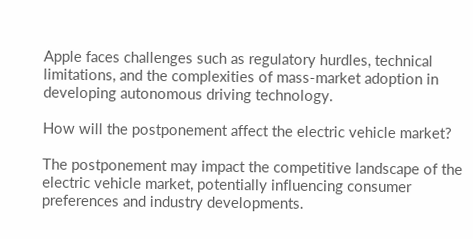Apple faces challenges such as regulatory hurdles, technical limitations, and the complexities of mass-market adoption in developing autonomous driving technology.

How will the postponement affect the electric vehicle market?

The postponement may impact the competitive landscape of the electric vehicle market, potentially influencing consumer preferences and industry developments.